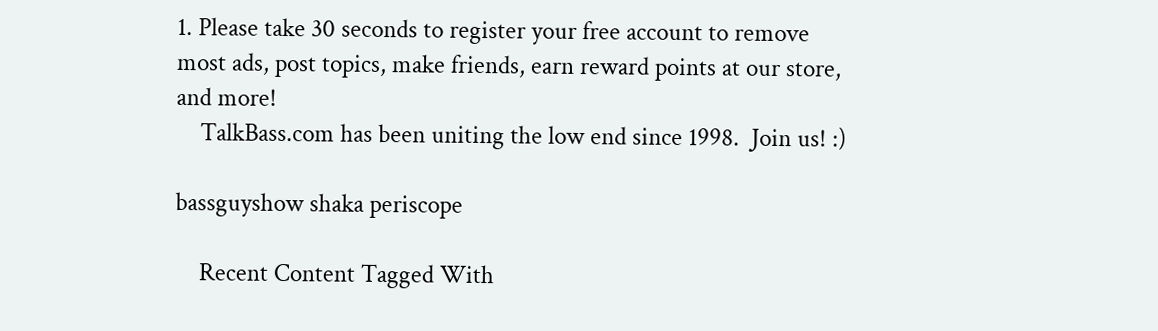1. Please take 30 seconds to register your free account to remove most ads, post topics, make friends, earn reward points at our store, and more!
    TalkBass.com has been uniting the low end since 1998.  Join us! :)

bassguyshow shaka periscope

    Recent Content Tagged With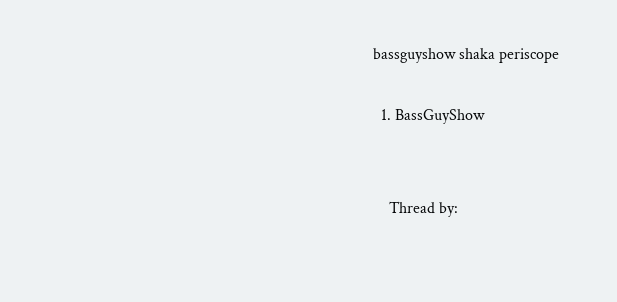bassguyshow shaka periscope

  1. BassGuyShow


    Thread by: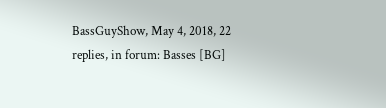BassGuyShow, May 4, 2018, 22 replies, in forum: Basses [BG]